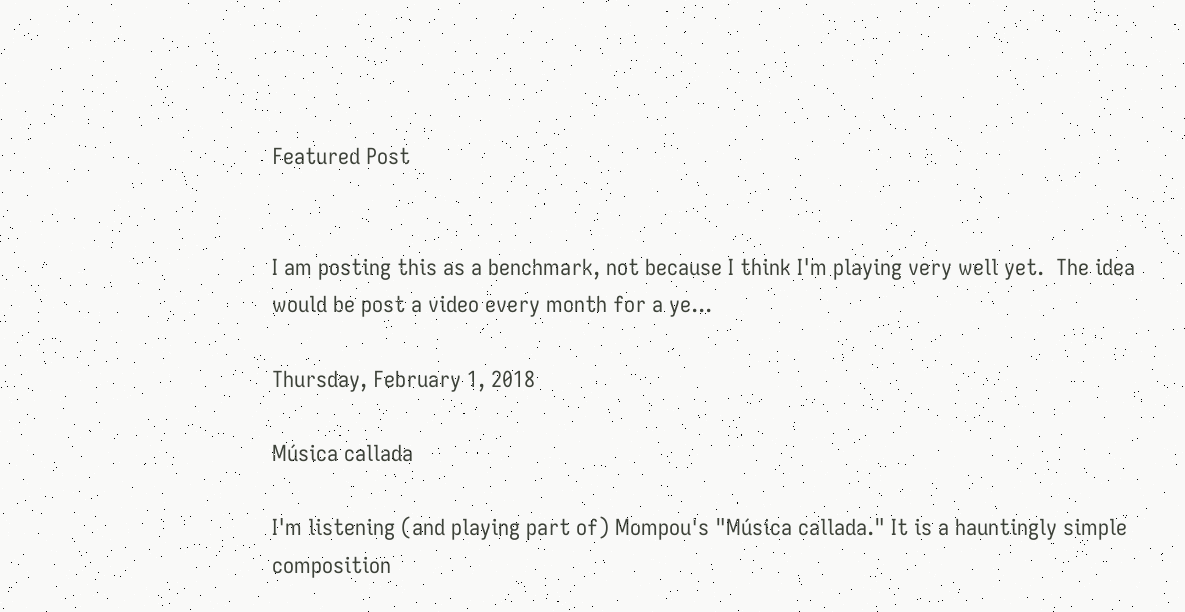Featured Post


I am posting this as a benchmark, not because I think I'm playing very well yet.  The idea would be post a video every month for a ye...

Thursday, February 1, 2018

Música callada

I'm listening (and playing part of) Mompou's "Música callada." It is a hauntingly simple composition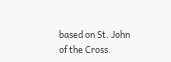based on St. John of the Cross.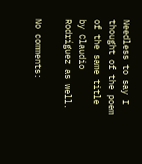Needless to say I thought of the poem of the same title by Claudio Rodríguez as well.

No comments: